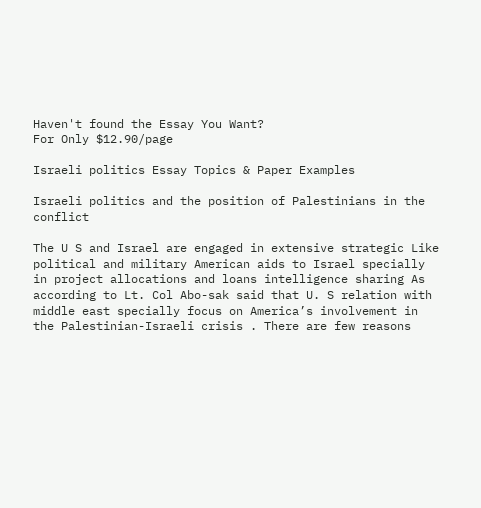Haven't found the Essay You Want?
For Only $12.90/page

Israeli politics Essay Topics & Paper Examples

Israeli politics and the position of Palestinians in the conflict

The U S and Israel are engaged in extensive strategic Like political and military American aids to Israel specially in project allocations and loans intelligence sharing As according to Lt. Col Abo-sak said that U. S relation with middle east specially focus on America’s involvement in the Palestinian-Israeli crisis . There are few reasons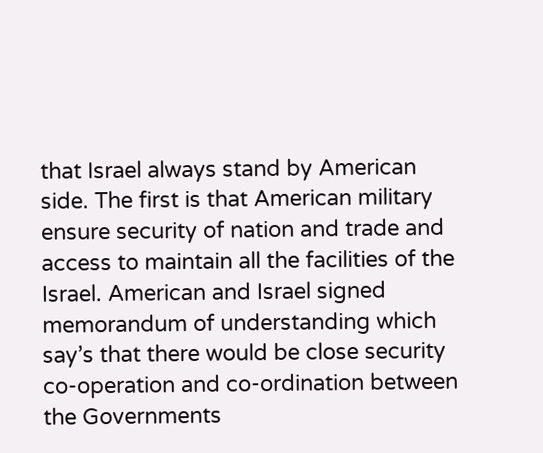that Israel always stand by American side. The first is that American military ensure security of nation and trade and access to maintain all the facilities of the Israel. American and Israel signed memorandum of understanding which say’s that there would be close security co-operation and co-ordination between the Governments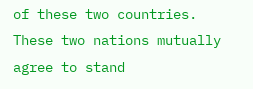of these two countries. These two nations mutually agree to stand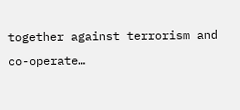together against terrorism and co-operate…